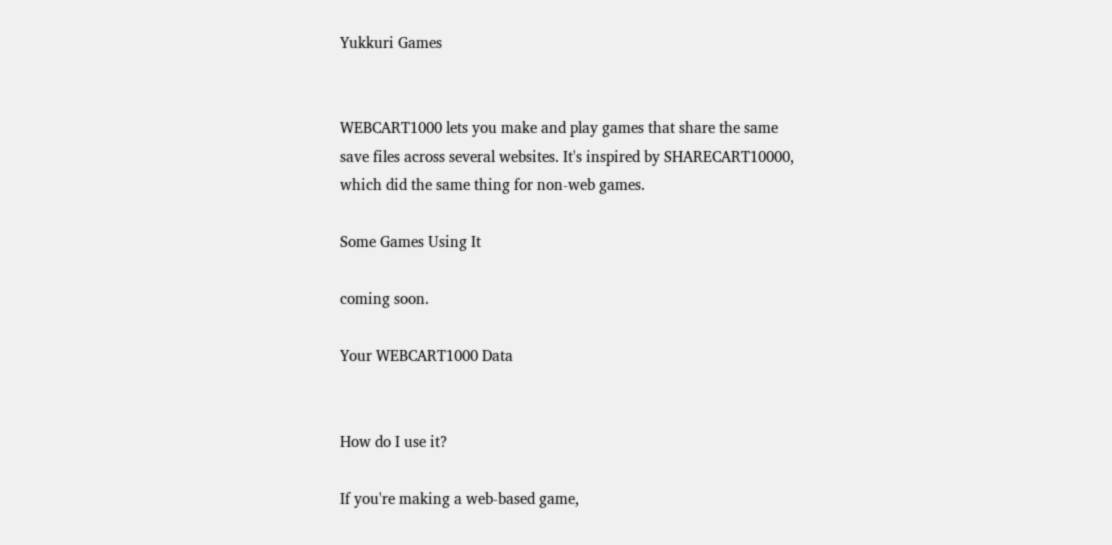Yukkuri Games


WEBCART1000 lets you make and play games that share the same save files across several websites. It's inspired by SHARECART10000, which did the same thing for non-web games.

Some Games Using It

coming soon.

Your WEBCART1000 Data


How do I use it?

If you're making a web-based game,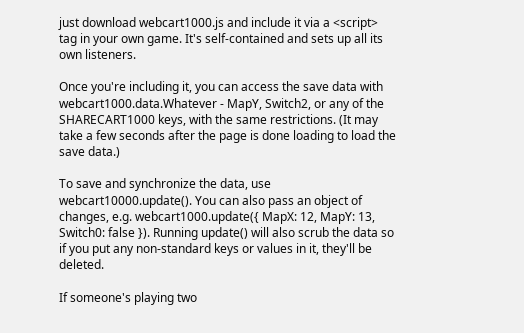just download webcart1000.js and include it via a <script> tag in your own game. It's self-contained and sets up all its own listeners.

Once you're including it, you can access the save data with webcart1000.data.Whatever - MapY, Switch2, or any of the SHARECART1000 keys, with the same restrictions. (It may take a few seconds after the page is done loading to load the save data.)

To save and synchronize the data, use webcart10000.update(). You can also pass an object of changes, e.g. webcart1000.update({ MapX: 12, MapY: 13, Switch0: false }). Running update() will also scrub the data so if you put any non-standard keys or values in it, they'll be deleted.

If someone's playing two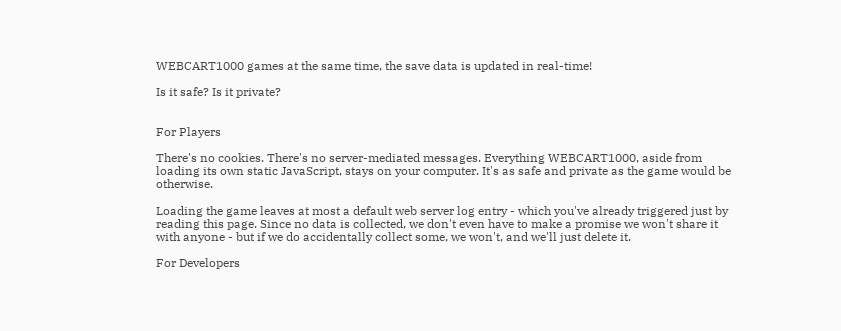WEBCART1000 games at the same time, the save data is updated in real-time!

Is it safe? Is it private?


For Players

There's no cookies. There's no server-mediated messages. Everything WEBCART1000, aside from loading its own static JavaScript, stays on your computer. It's as safe and private as the game would be otherwise.

Loading the game leaves at most a default web server log entry - which you've already triggered just by reading this page. Since no data is collected, we don't even have to make a promise we won't share it with anyone - but if we do accidentally collect some, we won't, and we'll just delete it.

For Developers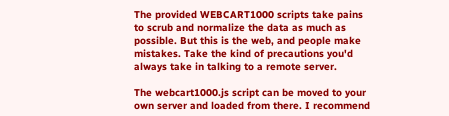The provided WEBCART1000 scripts take pains to scrub and normalize the data as much as possible. But this is the web, and people make mistakes. Take the kind of precautions you'd always take in talking to a remote server.

The webcart1000.js script can be moved to your own server and loaded from there. I recommend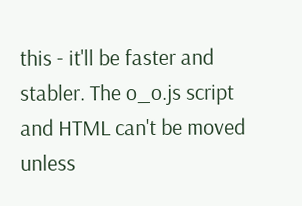this - it'll be faster and stabler. The o_o.js script and HTML can't be moved unless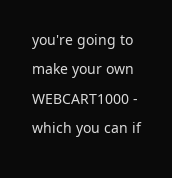you're going to make your own WEBCART1000 - which you can if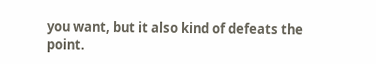you want, but it also kind of defeats the point.